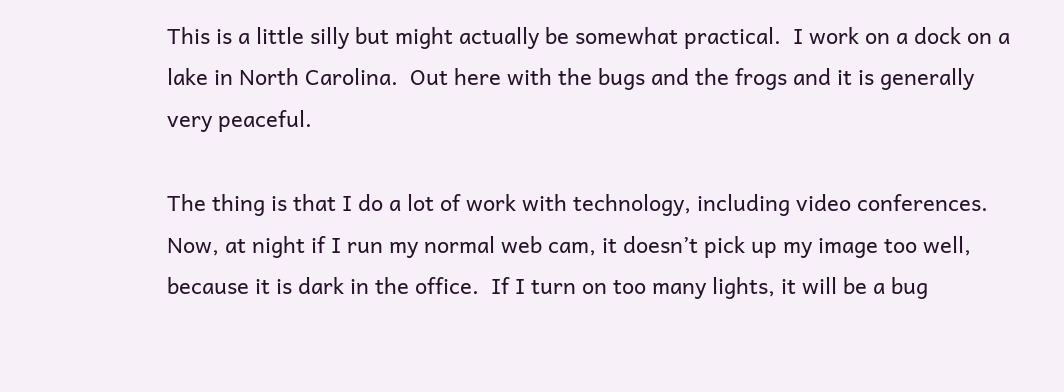This is a little silly but might actually be somewhat practical.  I work on a dock on a lake in North Carolina.  Out here with the bugs and the frogs and it is generally very peaceful.

The thing is that I do a lot of work with technology, including video conferences.  Now, at night if I run my normal web cam, it doesn’t pick up my image too well, because it is dark in the office.  If I turn on too many lights, it will be a bug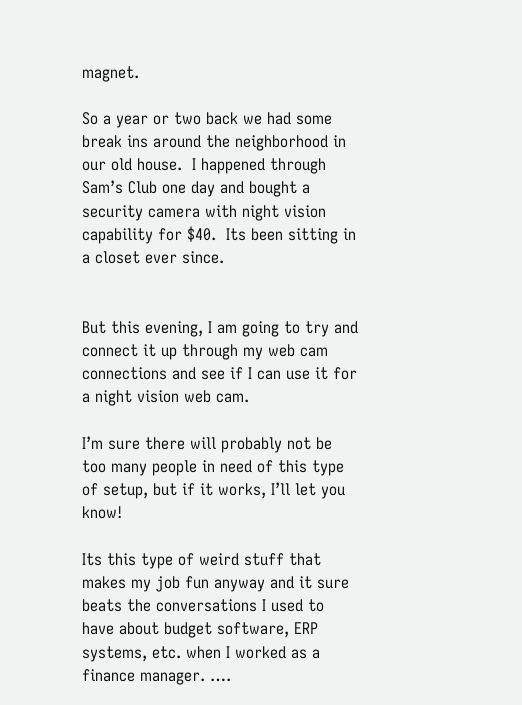magnet.

So a year or two back we had some break ins around the neighborhood in our old house.  I happened through Sam’s Club one day and bought a security camera with night vision capability for $40.  Its been sitting in a closet ever since.


But this evening, I am going to try and connect it up through my web cam connections and see if I can use it for a night vision web cam.

I’m sure there will probably not be too many people in need of this type of setup, but if it works, I’ll let you know!

Its this type of weird stuff that makes my job fun anyway and it sure beats the conversations I used to have about budget software, ERP systems, etc. when I worked as a finance manager. ….